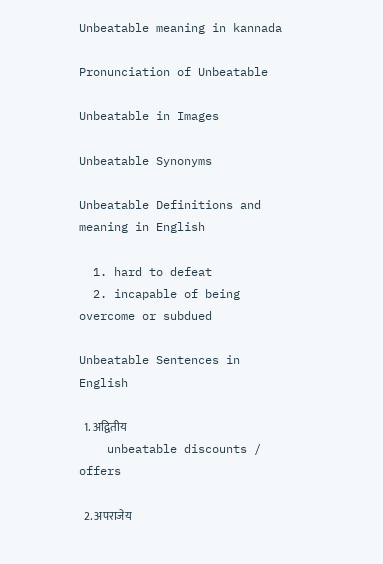Unbeatable meaning in kannada

Pronunciation of Unbeatable

Unbeatable in Images

Unbeatable Synonyms

Unbeatable Definitions and meaning in English

  1. hard to defeat
  2. incapable of being overcome or subdued

Unbeatable Sentences in English

  1. अद्वितीय
    unbeatable discounts / offers

  2. अपराजेय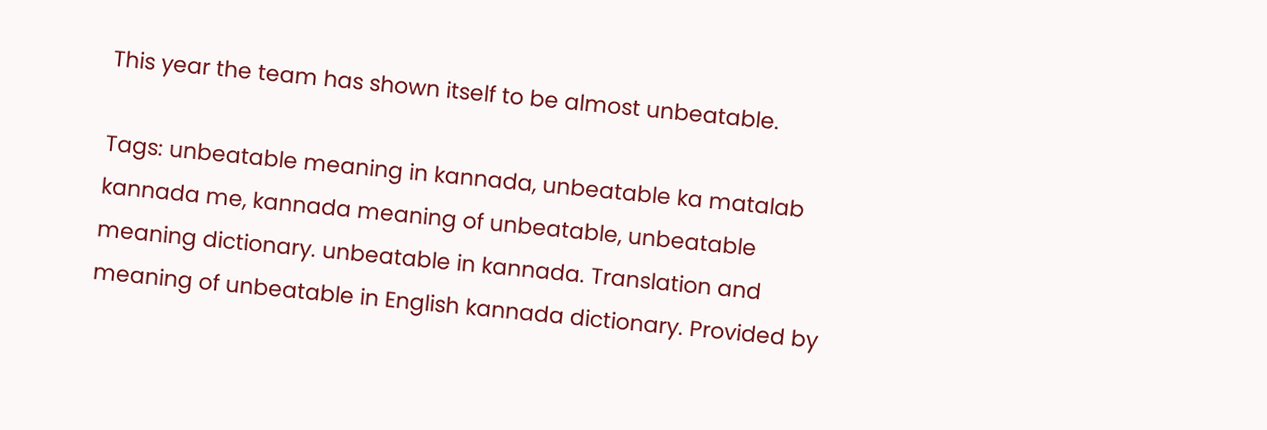This year the team has shown itself to be almost unbeatable.

Tags: unbeatable meaning in kannada, unbeatable ka matalab kannada me, kannada meaning of unbeatable, unbeatable meaning dictionary. unbeatable in kannada. Translation and meaning of unbeatable in English kannada dictionary. Provided by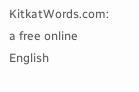KitkatWords.com: a free online English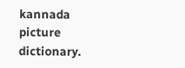kannada picture dictionary.